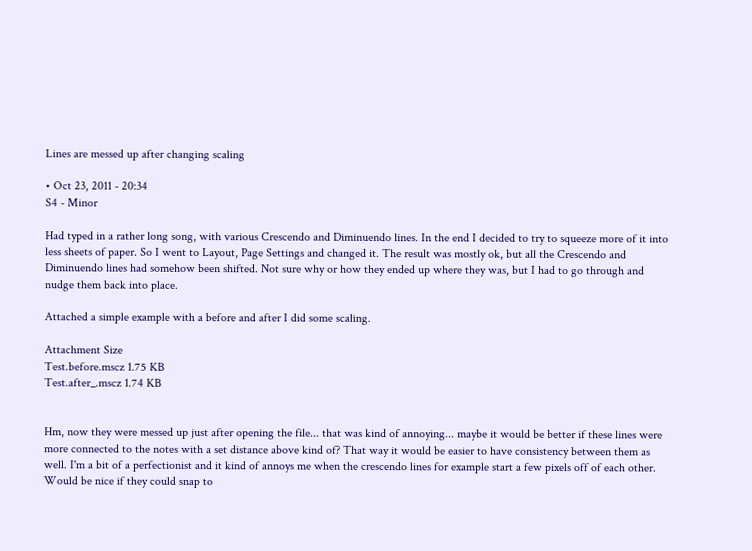Lines are messed up after changing scaling

• Oct 23, 2011 - 20:34
S4 - Minor

Had typed in a rather long song, with various Crescendo and Diminuendo lines. In the end I decided to try to squeeze more of it into less sheets of paper. So I went to Layout, Page Settings and changed it. The result was mostly ok, but all the Crescendo and Diminuendo lines had somehow been shifted. Not sure why or how they ended up where they was, but I had to go through and nudge them back into place.

Attached a simple example with a before and after I did some scaling.

Attachment Size
Test.before.mscz 1.75 KB
Test.after_.mscz 1.74 KB


Hm, now they were messed up just after opening the file... that was kind of annoying... maybe it would be better if these lines were more connected to the notes with a set distance above kind of? That way it would be easier to have consistency between them as well. I'm a bit of a perfectionist and it kind of annoys me when the crescendo lines for example start a few pixels off of each other. Would be nice if they could snap to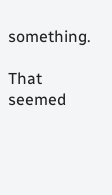something.

That seemed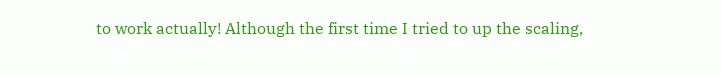to work actually! Although the first time I tried to up the scaling,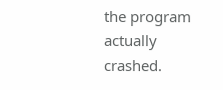the program actually crashed.